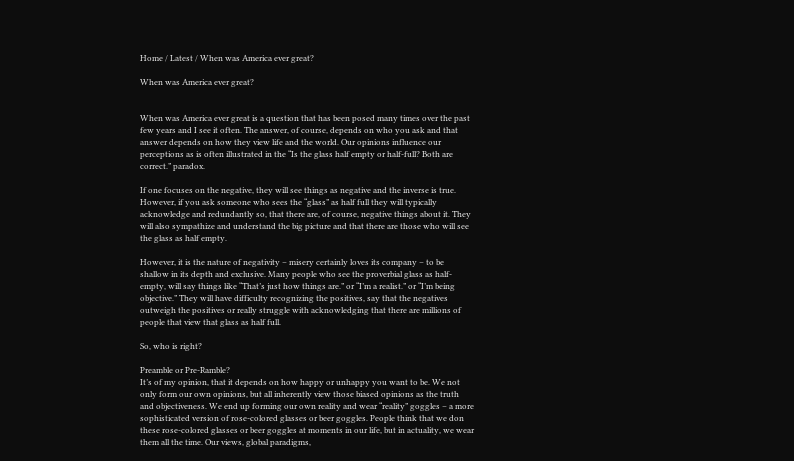Home / Latest / When was America ever great?

When was America ever great?


When was America ever great is a question that has been posed many times over the past few years and I see it often. The answer, of course, depends on who you ask and that answer depends on how they view life and the world. Our opinions influence our perceptions as is often illustrated in the “Is the glass half empty or half-full? Both are correct.” paradox.

If one focuses on the negative, they will see things as negative and the inverse is true. However, if you ask someone who sees the “glass” as half full they will typically acknowledge and redundantly so, that there are, of course, negative things about it. They will also sympathize and understand the big picture and that there are those who will see the glass as half empty.

However, it is the nature of negativity – misery certainly loves its company – to be shallow in its depth and exclusive. Many people who see the proverbial glass as half-empty, will say things like “That’s just how things are.” or “I’m a realist.” or “I’m being objective.” They will have difficulty recognizing the positives, say that the negatives outweigh the positives or really struggle with acknowledging that there are millions of people that view that glass as half full.

So, who is right?

Preamble or Pre-Ramble?
It’s of my opinion, that it depends on how happy or unhappy you want to be. We not only form our own opinions, but all inherently view those biased opinions as the truth and objectiveness. We end up forming our own reality and wear “reality” goggles – a more sophisticated version of rose-colored glasses or beer goggles. People think that we don these rose-colored glasses or beer goggles at moments in our life, but in actuality, we wear them all the time. Our views, global paradigms,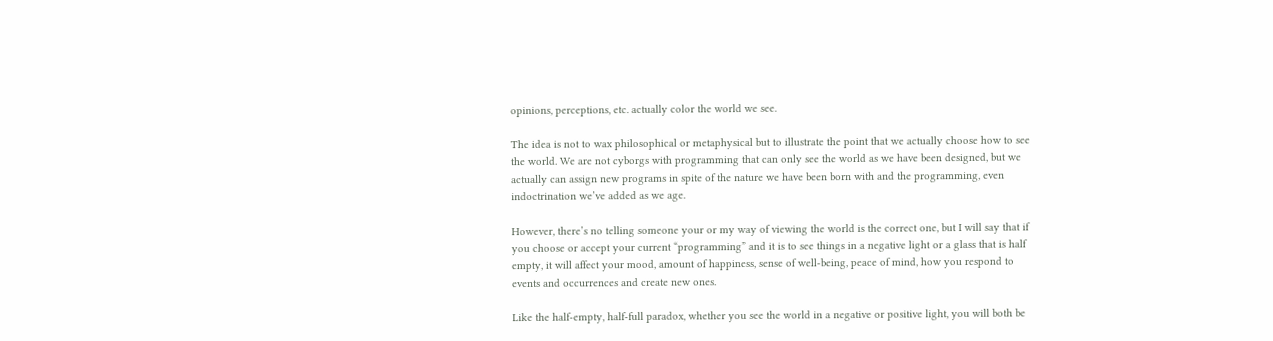opinions, perceptions, etc. actually color the world we see.

The idea is not to wax philosophical or metaphysical but to illustrate the point that we actually choose how to see the world. We are not cyborgs with programming that can only see the world as we have been designed, but we actually can assign new programs in spite of the nature we have been born with and the programming, even indoctrination we’ve added as we age.

However, there’s no telling someone your or my way of viewing the world is the correct one, but I will say that if you choose or accept your current “programming” and it is to see things in a negative light or a glass that is half empty, it will affect your mood, amount of happiness, sense of well-being, peace of mind, how you respond to events and occurrences and create new ones.

Like the half-empty, half-full paradox, whether you see the world in a negative or positive light, you will both be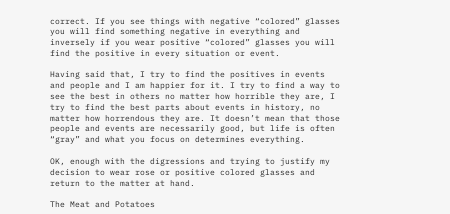correct. If you see things with negative “colored” glasses you will find something negative in everything and inversely if you wear positive “colored” glasses you will find the positive in every situation or event.

Having said that, I try to find the positives in events and people and I am happier for it. I try to find a way to see the best in others no matter how horrible they are, I try to find the best parts about events in history, no matter how horrendous they are. It doesn’t mean that those people and events are necessarily good, but life is often “gray” and what you focus on determines everything.

OK, enough with the digressions and trying to justify my decision to wear rose or positive colored glasses and return to the matter at hand.

The Meat and Potatoes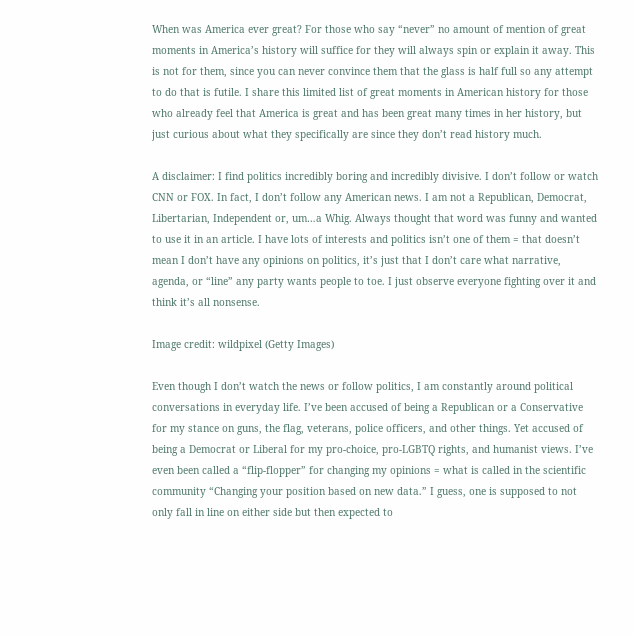When was America ever great? For those who say “never” no amount of mention of great moments in America’s history will suffice for they will always spin or explain it away. This is not for them, since you can never convince them that the glass is half full so any attempt to do that is futile. I share this limited list of great moments in American history for those who already feel that America is great and has been great many times in her history, but just curious about what they specifically are since they don’t read history much.

A disclaimer: I find politics incredibly boring and incredibly divisive. I don’t follow or watch CNN or FOX. In fact, I don’t follow any American news. I am not a Republican, Democrat, Libertarian, Independent or, um…a Whig. Always thought that word was funny and wanted to use it in an article. I have lots of interests and politics isn’t one of them = that doesn’t mean I don’t have any opinions on politics, it’s just that I don’t care what narrative, agenda, or “line” any party wants people to toe. I just observe everyone fighting over it and think it’s all nonsense.

Image credit: wildpixel (Getty Images)

Even though I don’t watch the news or follow politics, I am constantly around political conversations in everyday life. I’ve been accused of being a Republican or a Conservative for my stance on guns, the flag, veterans, police officers, and other things. Yet accused of being a Democrat or Liberal for my pro-choice, pro-LGBTQ rights, and humanist views. I’ve even been called a “flip-flopper” for changing my opinions = what is called in the scientific community “Changing your position based on new data.” I guess, one is supposed to not only fall in line on either side but then expected to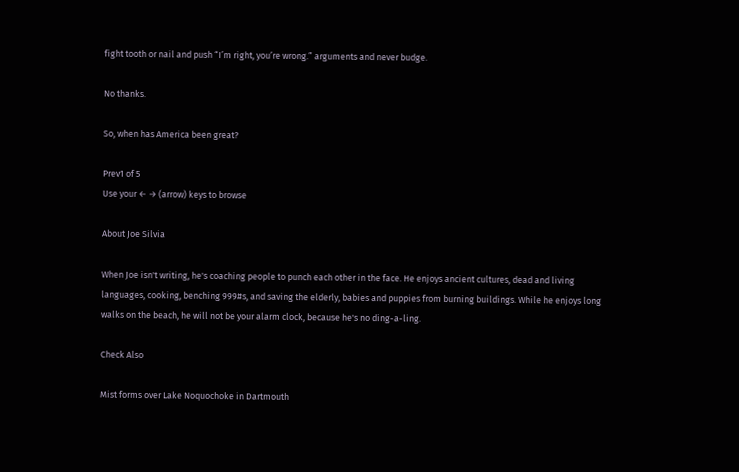fight tooth or nail and push “I’m right, you’re wrong.” arguments and never budge.

No thanks.

So, when has America been great?

Prev1 of 5
Use your ← → (arrow) keys to browse

About Joe Silvia

When Joe isn't writing, he's coaching people to punch each other in the face. He enjoys ancient cultures, dead and living languages, cooking, benching 999#s, and saving the elderly, babies and puppies from burning buildings. While he enjoys long walks on the beach, he will not be your alarm clock, because he's no ding-a-ling.

Check Also

Mist forms over Lake Noquochoke in Dartmouth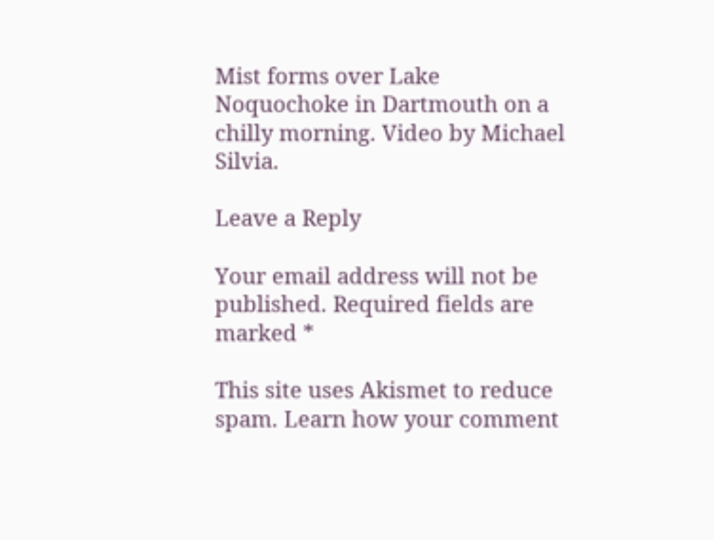Mist forms over Lake Noquochoke in Dartmouth on a chilly morning. Video by Michael Silvia.

Leave a Reply

Your email address will not be published. Required fields are marked *

This site uses Akismet to reduce spam. Learn how your comment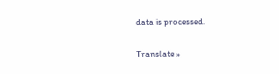data is processed.

Translate »